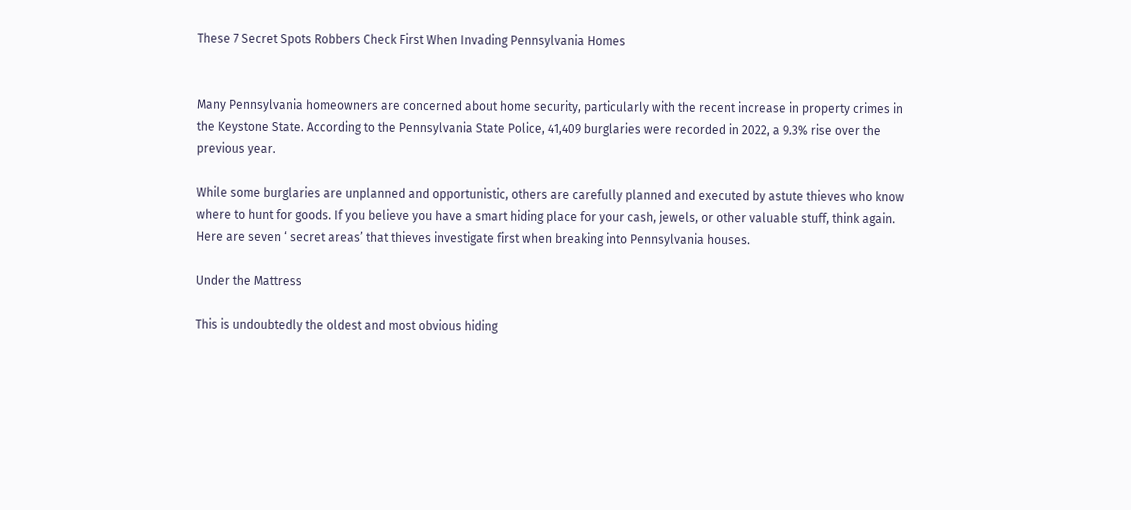These 7 Secret Spots Robbers Check First When Invading Pennsylvania Homes


Many Pennsylvania homeowners are concerned about home security, particularly with the recent increase in property crimes in the Keystone State. According to the Pennsylvania State Police, 41,409 burglaries were recorded in 2022, a 9.3% rise over the previous year.

While some burglaries are unplanned and opportunistic, others are carefully planned and executed by astute thieves who know where to hunt for goods. If you believe you have a smart hiding place for your cash, jewels, or other valuable stuff, think again. Here are seven ‘ secret areas’ that thieves investigate first when breaking into Pennsylvania houses.

Under the Mattress

This is undoubtedly the oldest and most obvious hiding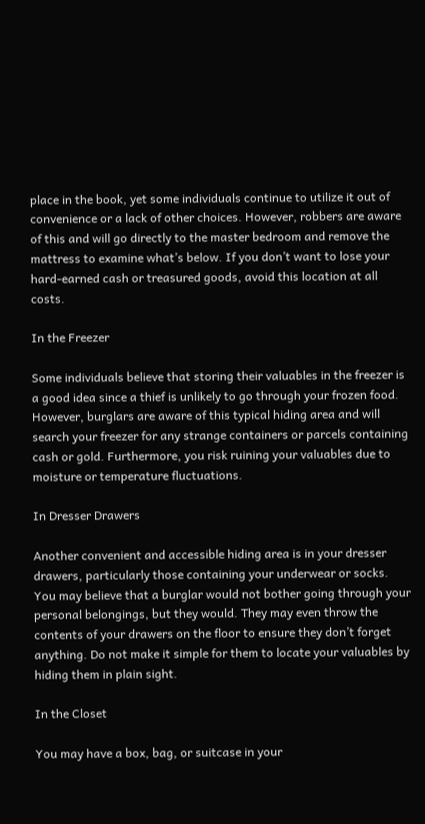place in the book, yet some individuals continue to utilize it out of convenience or a lack of other choices. However, robbers are aware of this and will go directly to the master bedroom and remove the mattress to examine what’s below. If you don’t want to lose your hard-earned cash or treasured goods, avoid this location at all costs.

In the Freezer

Some individuals believe that storing their valuables in the freezer is a good idea since a thief is unlikely to go through your frozen food. However, burglars are aware of this typical hiding area and will search your freezer for any strange containers or parcels containing cash or gold. Furthermore, you risk ruining your valuables due to moisture or temperature fluctuations.

In Dresser Drawers

Another convenient and accessible hiding area is in your dresser drawers, particularly those containing your underwear or socks. You may believe that a burglar would not bother going through your personal belongings, but they would. They may even throw the contents of your drawers on the floor to ensure they don’t forget anything. Do not make it simple for them to locate your valuables by hiding them in plain sight.

In the Closet

You may have a box, bag, or suitcase in your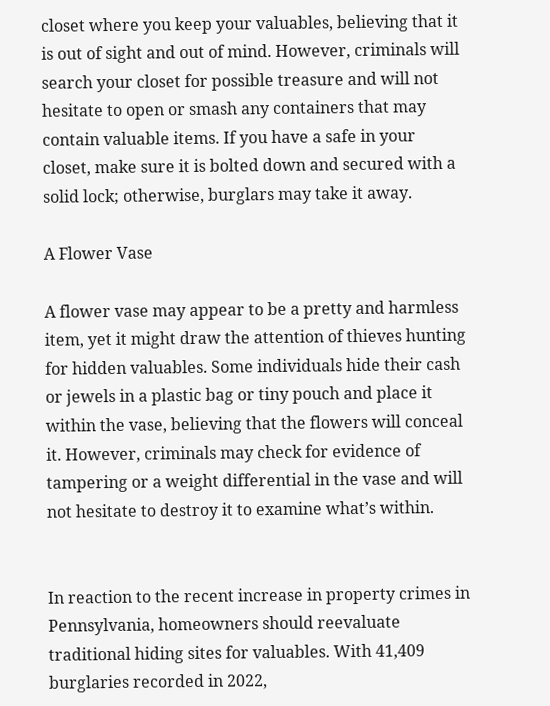closet where you keep your valuables, believing that it is out of sight and out of mind. However, criminals will search your closet for possible treasure and will not hesitate to open or smash any containers that may contain valuable items. If you have a safe in your closet, make sure it is bolted down and secured with a solid lock; otherwise, burglars may take it away.

A Flower Vase

A flower vase may appear to be a pretty and harmless item, yet it might draw the attention of thieves hunting for hidden valuables. Some individuals hide their cash or jewels in a plastic bag or tiny pouch and place it within the vase, believing that the flowers will conceal it. However, criminals may check for evidence of tampering or a weight differential in the vase and will not hesitate to destroy it to examine what’s within.


In reaction to the recent increase in property crimes in Pennsylvania, homeowners should reevaluate traditional hiding sites for valuables. With 41,409 burglaries recorded in 2022,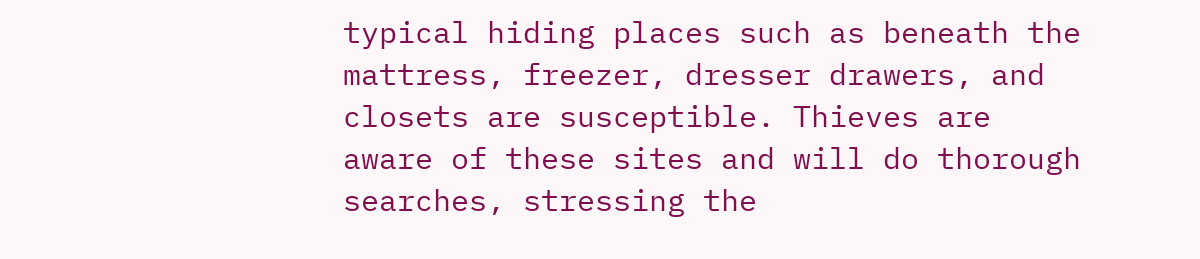typical hiding places such as beneath the mattress, freezer, dresser drawers, and closets are susceptible. Thieves are aware of these sites and will do thorough searches, stressing the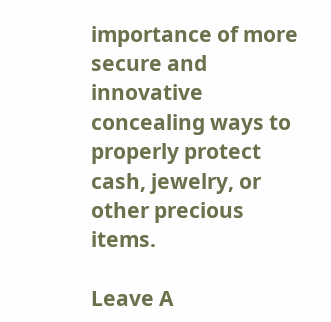importance of more secure and innovative concealing ways to properly protect cash, jewelry, or other precious items.

Leave A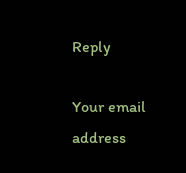Reply

Your email address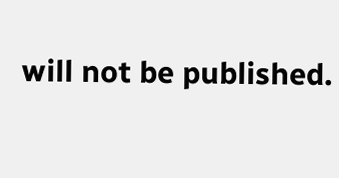will not be published.